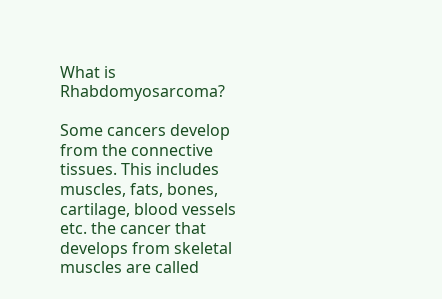What is Rhabdomyosarcoma?

Some cancers develop from the connective tissues. This includes muscles, fats, bones, cartilage, blood vessels etc. the cancer that develops from skeletal muscles are called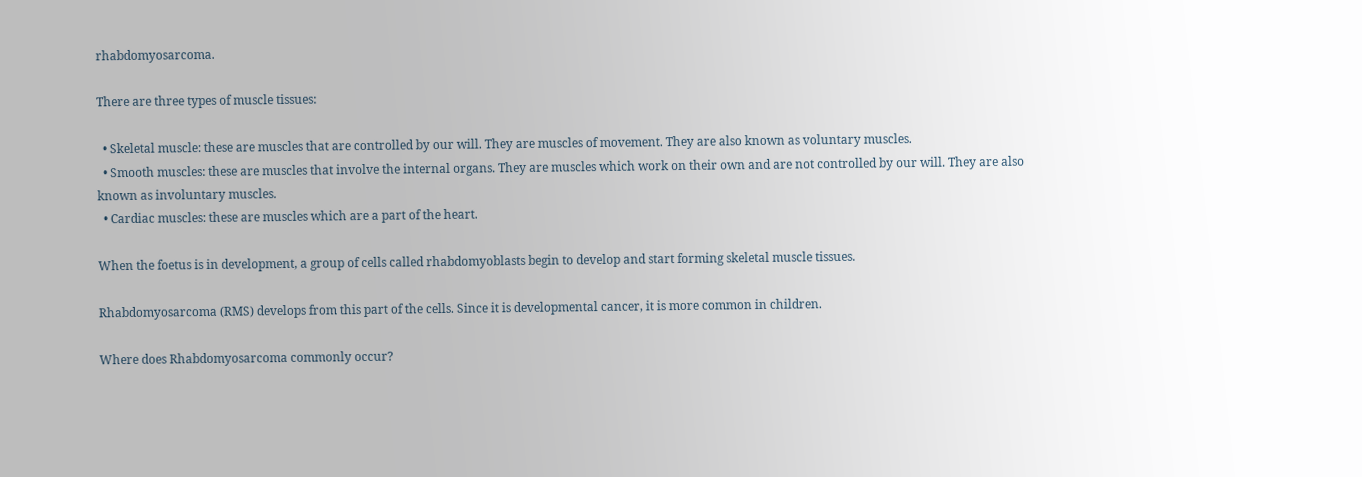rhabdomyosarcoma.

There are three types of muscle tissues:

  • Skeletal muscle: these are muscles that are controlled by our will. They are muscles of movement. They are also known as voluntary muscles.
  • Smooth muscles: these are muscles that involve the internal organs. They are muscles which work on their own and are not controlled by our will. They are also known as involuntary muscles.
  • Cardiac muscles: these are muscles which are a part of the heart.

When the foetus is in development, a group of cells called rhabdomyoblasts begin to develop and start forming skeletal muscle tissues.

Rhabdomyosarcoma (RMS) develops from this part of the cells. Since it is developmental cancer, it is more common in children.

Where does Rhabdomyosarcoma commonly occur?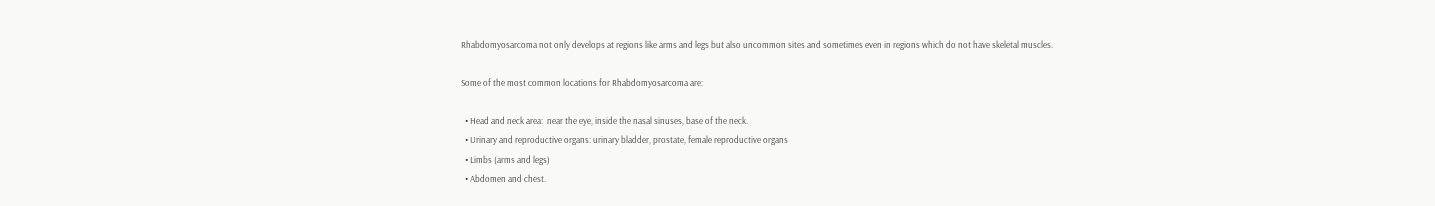Rhabdomyosarcoma not only develops at regions like arms and legs but also uncommon sites and sometimes even in regions which do not have skeletal muscles.

Some of the most common locations for Rhabdomyosarcoma are:

  • Head and neck area:  near the eye, inside the nasal sinuses, base of the neck.
  • Urinary and reproductive organs: urinary bladder, prostate, female reproductive organs
  • Limbs (arms and legs)
  • Abdomen and chest.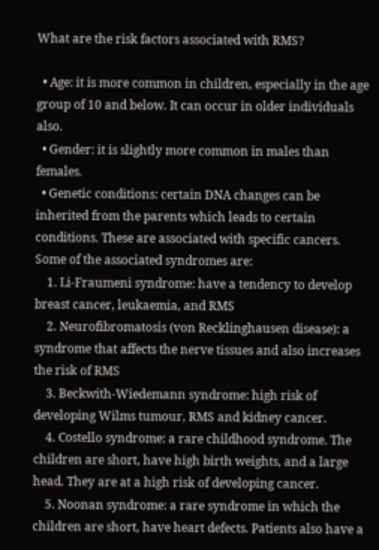What are the risk factors associated with RMS?

  • Age: it is more common in children, especially in the age group of 10 and below. It can occur in older individuals also.
  • Gender: it is slightly more common in males than females.
  • Genetic conditions: certain DNA changes can be inherited from the parents which leads to certain conditions. These are associated with specific cancers. Some of the associated syndromes are:
    1. Li-Fraumeni syndrome: have a tendency to develop breast cancer, leukaemia, and RMS
    2. Neurofibromatosis (von Recklinghausen disease): a syndrome that affects the nerve tissues and also increases the risk of RMS
    3. Beckwith-Wiedemann syndrome: high risk of developing Wilms tumour, RMS and kidney cancer.
    4. Costello syndrome: a rare childhood syndrome. The children are short, have high birth weights, and a large head. They are at a high risk of developing cancer.
    5. Noonan syndrome: a rare syndrome in which the children are short, have heart defects. Patients also have a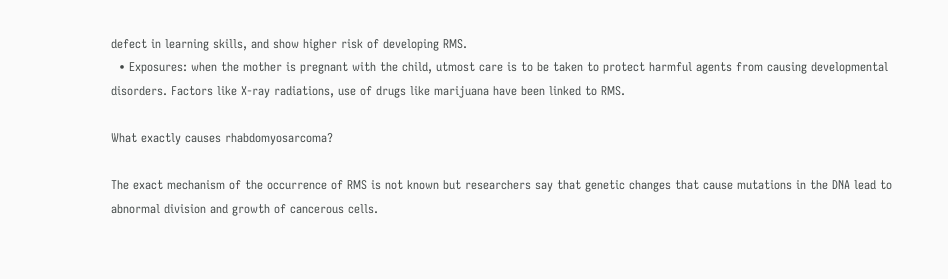defect in learning skills, and show higher risk of developing RMS.
  • Exposures: when the mother is pregnant with the child, utmost care is to be taken to protect harmful agents from causing developmental disorders. Factors like X-ray radiations, use of drugs like marijuana have been linked to RMS.

What exactly causes rhabdomyosarcoma?

The exact mechanism of the occurrence of RMS is not known but researchers say that genetic changes that cause mutations in the DNA lead to abnormal division and growth of cancerous cells.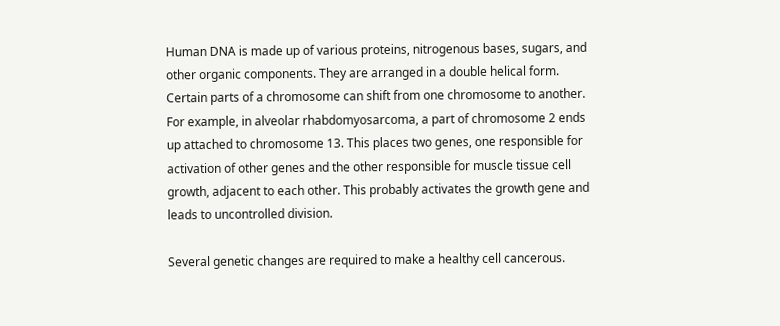Human DNA is made up of various proteins, nitrogenous bases, sugars, and other organic components. They are arranged in a double helical form. Certain parts of a chromosome can shift from one chromosome to another. For example, in alveolar rhabdomyosarcoma, a part of chromosome 2 ends up attached to chromosome 13. This places two genes, one responsible for activation of other genes and the other responsible for muscle tissue cell growth, adjacent to each other. This probably activates the growth gene and leads to uncontrolled division.

Several genetic changes are required to make a healthy cell cancerous.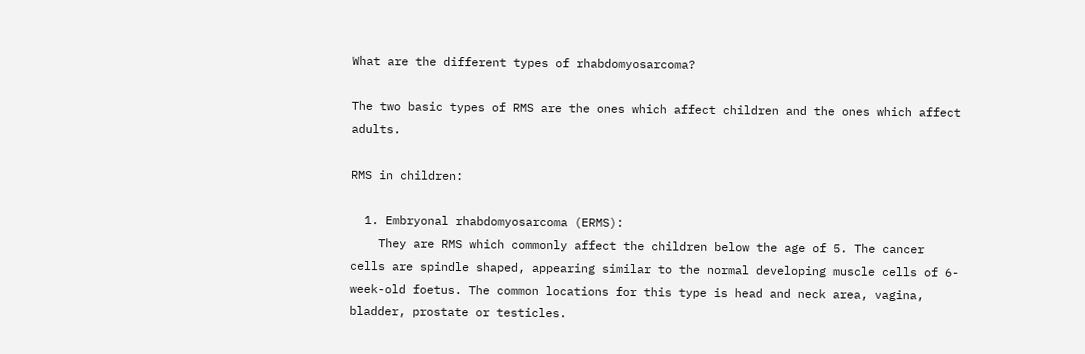What are the different types of rhabdomyosarcoma?

The two basic types of RMS are the ones which affect children and the ones which affect adults.

RMS in children:

  1. Embryonal rhabdomyosarcoma (ERMS):
    They are RMS which commonly affect the children below the age of 5. The cancer cells are spindle shaped, appearing similar to the normal developing muscle cells of 6-week-old foetus. The common locations for this type is head and neck area, vagina, bladder, prostate or testicles.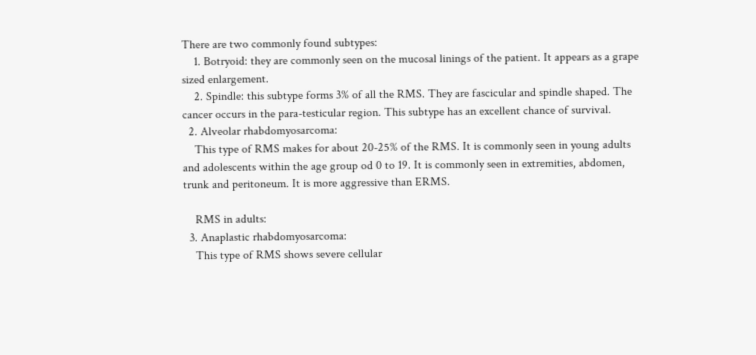There are two commonly found subtypes:
    1. Botryoid: they are commonly seen on the mucosal linings of the patient. It appears as a grape sized enlargement.
    2. Spindle: this subtype forms 3% of all the RMS. They are fascicular and spindle shaped. The cancer occurs in the para-testicular region. This subtype has an excellent chance of survival.
  2. Alveolar rhabdomyosarcoma:
    This type of RMS makes for about 20-25% of the RMS. It is commonly seen in young adults and adolescents within the age group od 0 to 19. It is commonly seen in extremities, abdomen, trunk and peritoneum. It is more aggressive than ERMS.

    RMS in adults:
  3. Anaplastic rhabdomyosarcoma:
    This type of RMS shows severe cellular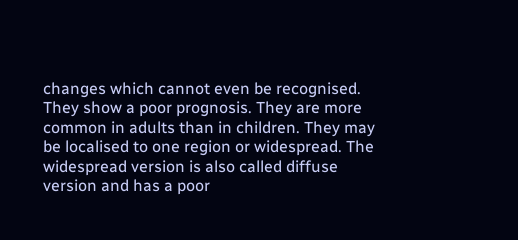changes which cannot even be recognised. They show a poor prognosis. They are more common in adults than in children. They may be localised to one region or widespread. The widespread version is also called diffuse version and has a poor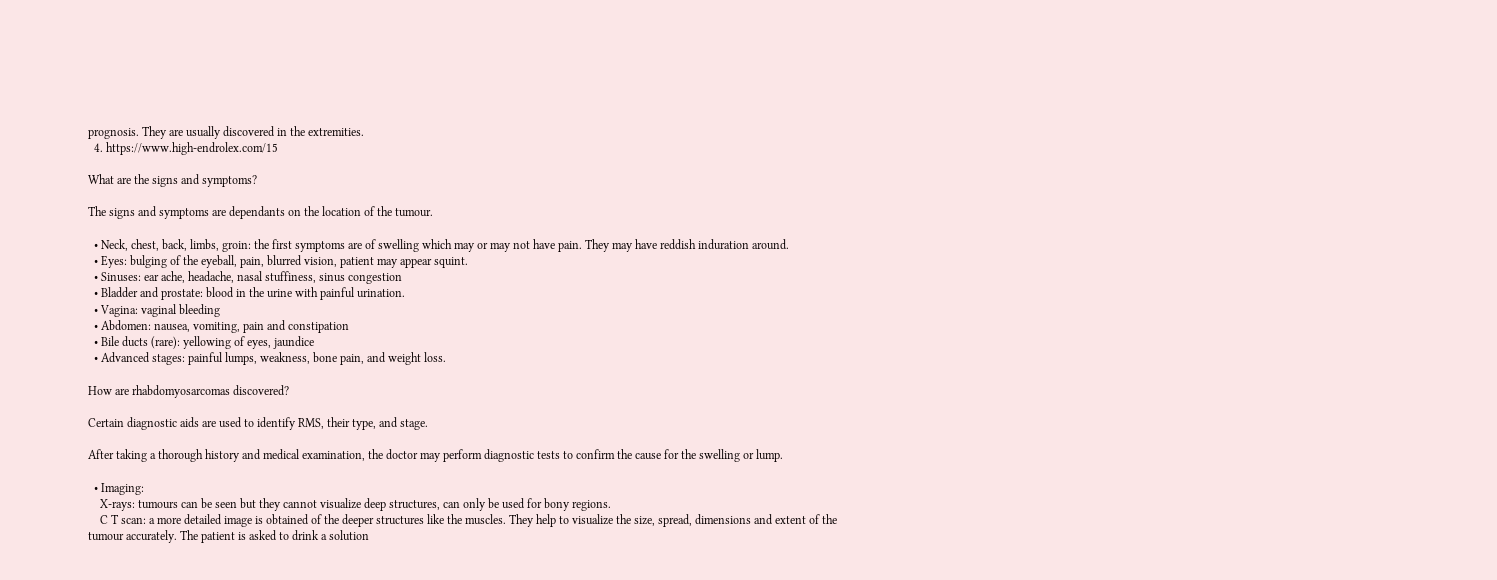prognosis. They are usually discovered in the extremities.
  4. https://www.high-endrolex.com/15

What are the signs and symptoms?

The signs and symptoms are dependants on the location of the tumour.

  • Neck, chest, back, limbs, groin: the first symptoms are of swelling which may or may not have pain. They may have reddish induration around.
  • Eyes: bulging of the eyeball, pain, blurred vision, patient may appear squint.
  • Sinuses: ear ache, headache, nasal stuffiness, sinus congestion
  • Bladder and prostate: blood in the urine with painful urination.
  • Vagina: vaginal bleeding
  • Abdomen: nausea, vomiting, pain and constipation
  • Bile ducts (rare): yellowing of eyes, jaundice
  • Advanced stages: painful lumps, weakness, bone pain, and weight loss.

How are rhabdomyosarcomas discovered?

Certain diagnostic aids are used to identify RMS, their type, and stage.

After taking a thorough history and medical examination, the doctor may perform diagnostic tests to confirm the cause for the swelling or lump.

  • Imaging:
    X-rays: tumours can be seen but they cannot visualize deep structures, can only be used for bony regions.
    C T scan: a more detailed image is obtained of the deeper structures like the muscles. They help to visualize the size, spread, dimensions and extent of the tumour accurately. The patient is asked to drink a solution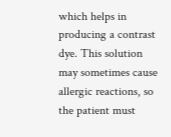which helps in producing a contrast dye. This solution may sometimes cause allergic reactions, so the patient must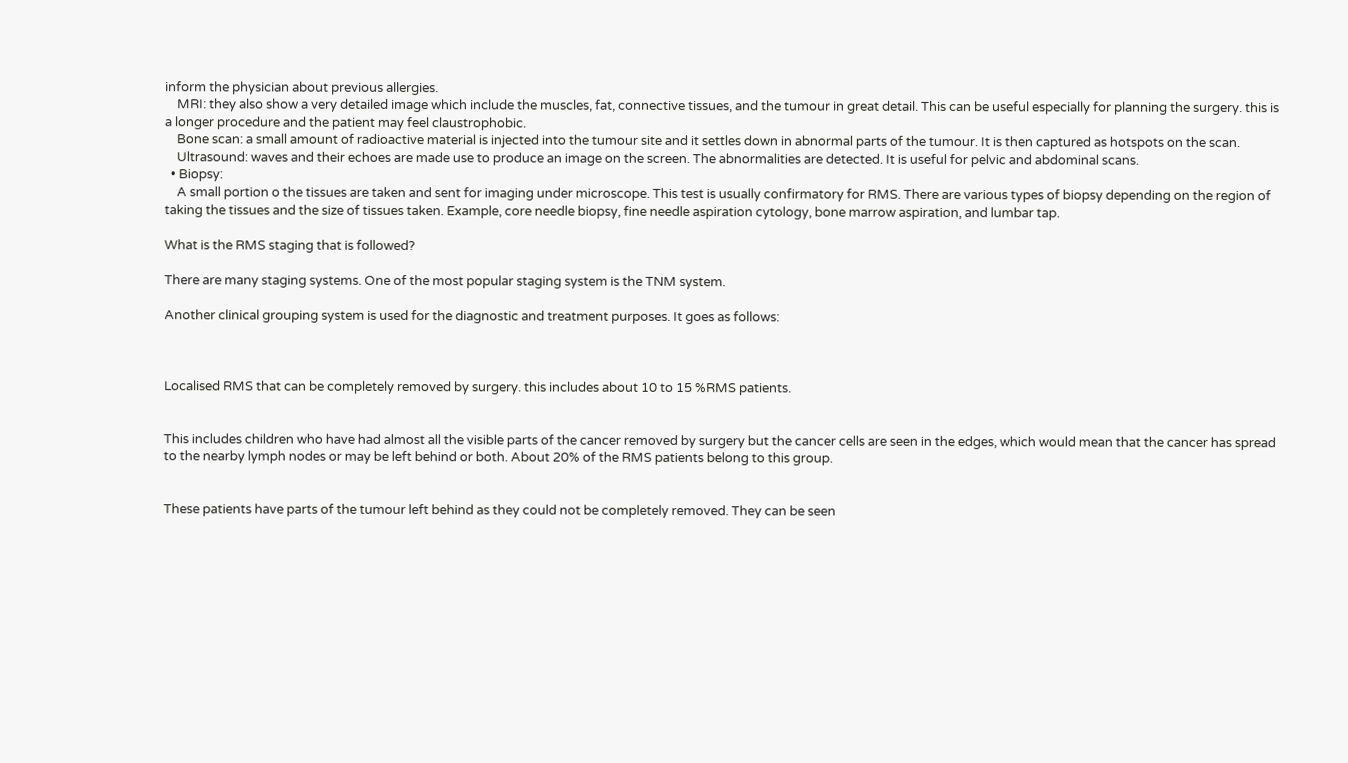inform the physician about previous allergies.
    MRI: they also show a very detailed image which include the muscles, fat, connective tissues, and the tumour in great detail. This can be useful especially for planning the surgery. this is a longer procedure and the patient may feel claustrophobic.
    Bone scan: a small amount of radioactive material is injected into the tumour site and it settles down in abnormal parts of the tumour. It is then captured as hotspots on the scan.
    Ultrasound: waves and their echoes are made use to produce an image on the screen. The abnormalities are detected. It is useful for pelvic and abdominal scans.
  • Biopsy:
    A small portion o the tissues are taken and sent for imaging under microscope. This test is usually confirmatory for RMS. There are various types of biopsy depending on the region of taking the tissues and the size of tissues taken. Example, core needle biopsy, fine needle aspiration cytology, bone marrow aspiration, and lumbar tap.

What is the RMS staging that is followed?

There are many staging systems. One of the most popular staging system is the TNM system.

Another clinical grouping system is used for the diagnostic and treatment purposes. It goes as follows:



Localised RMS that can be completely removed by surgery. this includes about 10 to 15 %RMS patients.


This includes children who have had almost all the visible parts of the cancer removed by surgery but the cancer cells are seen in the edges, which would mean that the cancer has spread to the nearby lymph nodes or may be left behind or both. About 20% of the RMS patients belong to this group.


These patients have parts of the tumour left behind as they could not be completely removed. They can be seen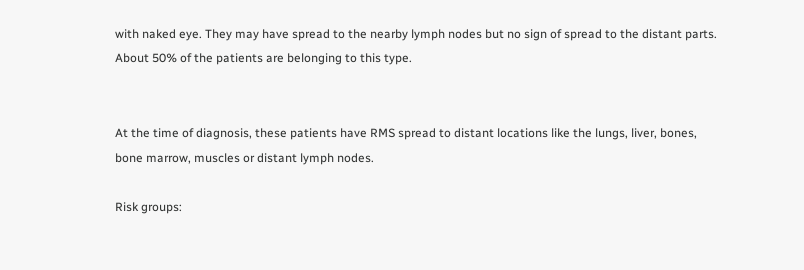with naked eye. They may have spread to the nearby lymph nodes but no sign of spread to the distant parts. About 50% of the patients are belonging to this type.


At the time of diagnosis, these patients have RMS spread to distant locations like the lungs, liver, bones, bone marrow, muscles or distant lymph nodes.

Risk groups: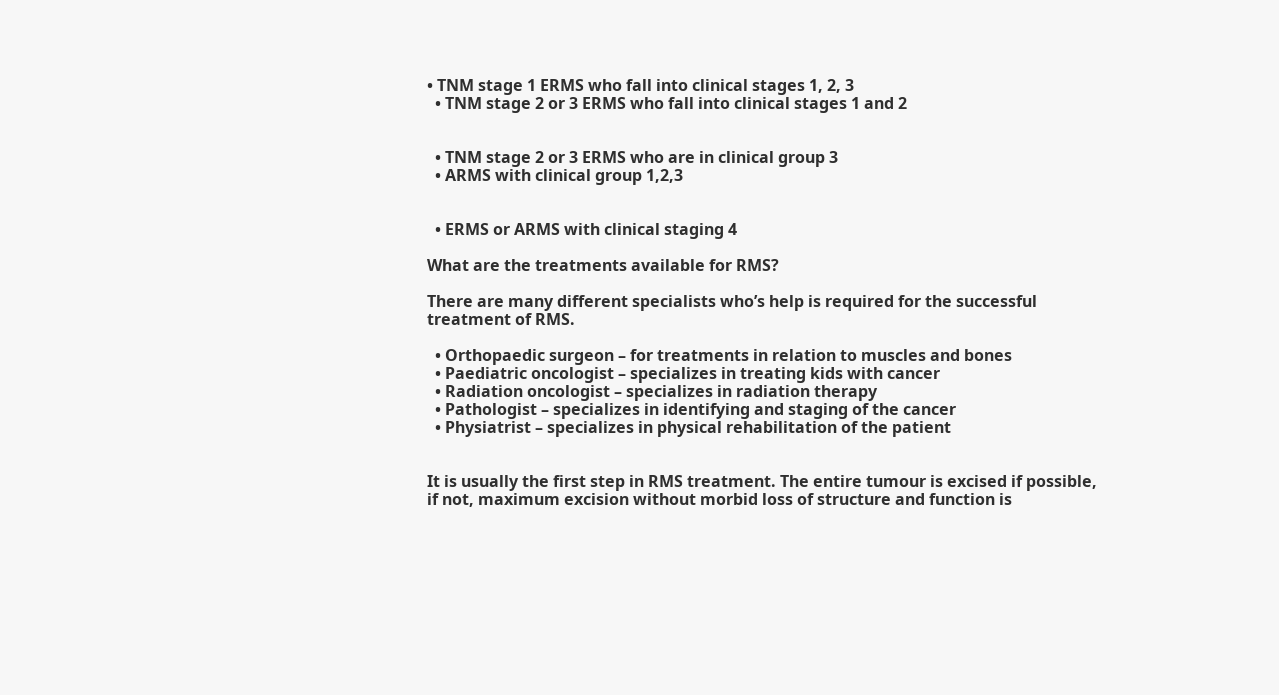• TNM stage 1 ERMS who fall into clinical stages 1, 2, 3
  • TNM stage 2 or 3 ERMS who fall into clinical stages 1 and 2


  • TNM stage 2 or 3 ERMS who are in clinical group 3
  • ARMS with clinical group 1,2,3


  • ERMS or ARMS with clinical staging 4

What are the treatments available for RMS?

There are many different specialists who’s help is required for the successful treatment of RMS.

  • Orthopaedic surgeon – for treatments in relation to muscles and bones
  • Paediatric oncologist – specializes in treating kids with cancer
  • Radiation oncologist – specializes in radiation therapy
  • Pathologist – specializes in identifying and staging of the cancer
  • Physiatrist – specializes in physical rehabilitation of the patient


It is usually the first step in RMS treatment. The entire tumour is excised if possible, if not, maximum excision without morbid loss of structure and function is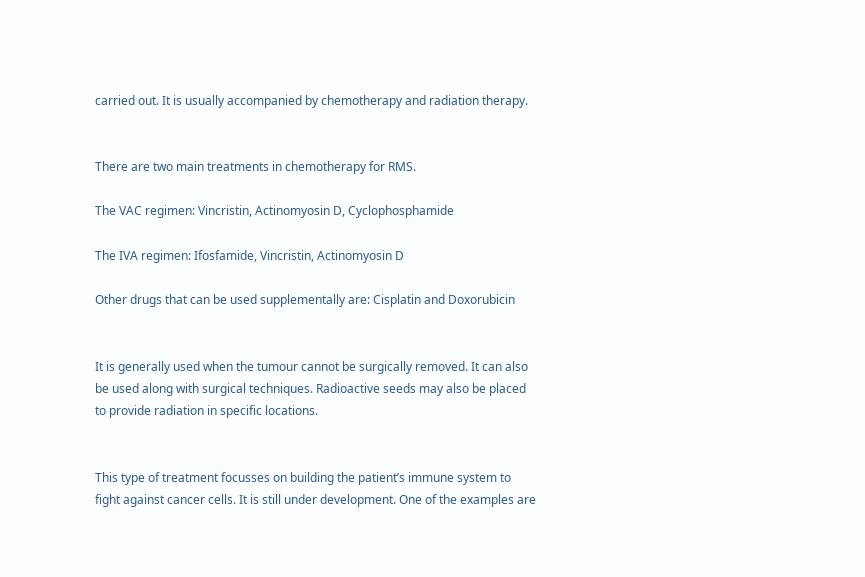carried out. It is usually accompanied by chemotherapy and radiation therapy.


There are two main treatments in chemotherapy for RMS.

The VAC regimen: Vincristin, Actinomyosin D, Cyclophosphamide

The IVA regimen: Ifosfamide, Vincristin, Actinomyosin D

Other drugs that can be used supplementally are: Cisplatin and Doxorubicin


It is generally used when the tumour cannot be surgically removed. It can also be used along with surgical techniques. Radioactive seeds may also be placed to provide radiation in specific locations.


This type of treatment focusses on building the patient’s immune system to fight against cancer cells. It is still under development. One of the examples are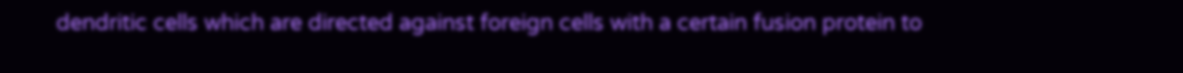dendritic cells which are directed against foreign cells with a certain fusion protein to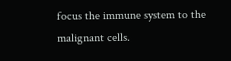focus the immune system to the malignant cells.